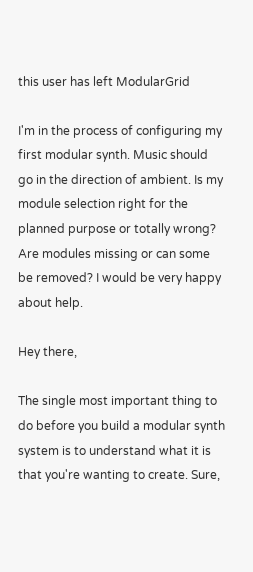this user has left ModularGrid

I'm in the process of configuring my first modular synth. Music should go in the direction of ambient. Is my module selection right for the planned purpose or totally wrong? Are modules missing or can some be removed? I would be very happy about help.

Hey there,

The single most important thing to do before you build a modular synth system is to understand what it is that you're wanting to create. Sure,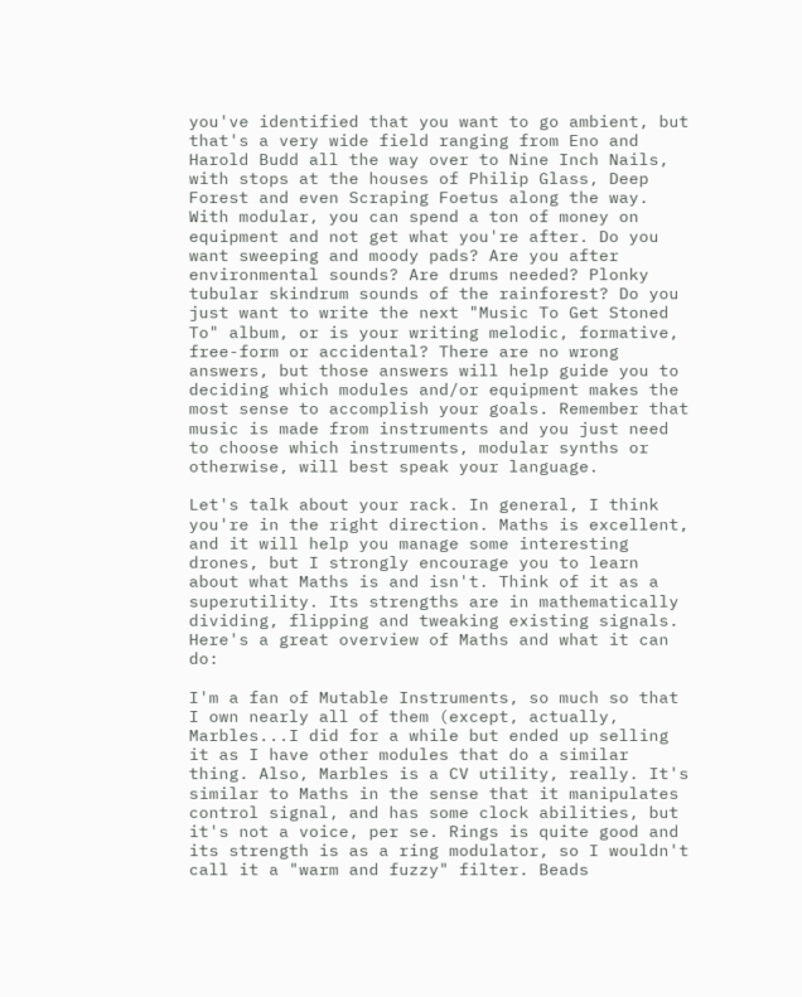you've identified that you want to go ambient, but that's a very wide field ranging from Eno and Harold Budd all the way over to Nine Inch Nails, with stops at the houses of Philip Glass, Deep Forest and even Scraping Foetus along the way. With modular, you can spend a ton of money on equipment and not get what you're after. Do you want sweeping and moody pads? Are you after environmental sounds? Are drums needed? Plonky tubular skindrum sounds of the rainforest? Do you just want to write the next "Music To Get Stoned To" album, or is your writing melodic, formative, free-form or accidental? There are no wrong answers, but those answers will help guide you to deciding which modules and/or equipment makes the most sense to accomplish your goals. Remember that music is made from instruments and you just need to choose which instruments, modular synths or otherwise, will best speak your language.

Let's talk about your rack. In general, I think you're in the right direction. Maths is excellent, and it will help you manage some interesting drones, but I strongly encourage you to learn about what Maths is and isn't. Think of it as a superutility. Its strengths are in mathematically dividing, flipping and tweaking existing signals. Here's a great overview of Maths and what it can do:

I'm a fan of Mutable Instruments, so much so that I own nearly all of them (except, actually, Marbles...I did for a while but ended up selling it as I have other modules that do a similar thing. Also, Marbles is a CV utility, really. It's similar to Maths in the sense that it manipulates control signal, and has some clock abilities, but it's not a voice, per se. Rings is quite good and its strength is as a ring modulator, so I wouldn't call it a "warm and fuzzy" filter. Beads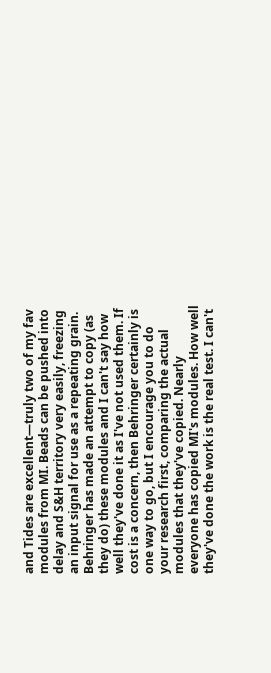and Tides are excellent—truly two of my fav modules from MI. Beads can be pushed into delay and S&H territory very easily, freezing an input signal for use as a repeating grain. Behringer has made an attempt to copy (as they do) these modules and I can't say how well they've done it as I've not used them. If cost is a concern, then Behringer certainly is one way to go, but I encourage you to do your research first, comparing the actual modules that they've copied. Nearly everyone has copied MI's modules. How well they've done the work is the real test. I can't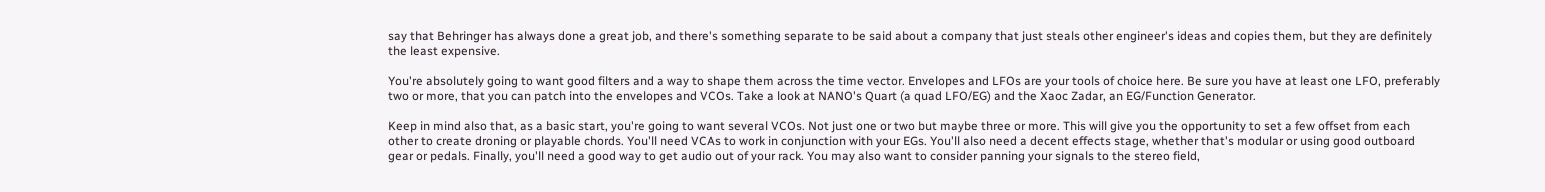say that Behringer has always done a great job, and there's something separate to be said about a company that just steals other engineer's ideas and copies them, but they are definitely the least expensive.

You're absolutely going to want good filters and a way to shape them across the time vector. Envelopes and LFOs are your tools of choice here. Be sure you have at least one LFO, preferably two or more, that you can patch into the envelopes and VCOs. Take a look at NANO's Quart (a quad LFO/EG) and the Xaoc Zadar, an EG/Function Generator.

Keep in mind also that, as a basic start, you're going to want several VCOs. Not just one or two but maybe three or more. This will give you the opportunity to set a few offset from each other to create droning or playable chords. You'll need VCAs to work in conjunction with your EGs. You'll also need a decent effects stage, whether that's modular or using good outboard gear or pedals. Finally, you'll need a good way to get audio out of your rack. You may also want to consider panning your signals to the stereo field,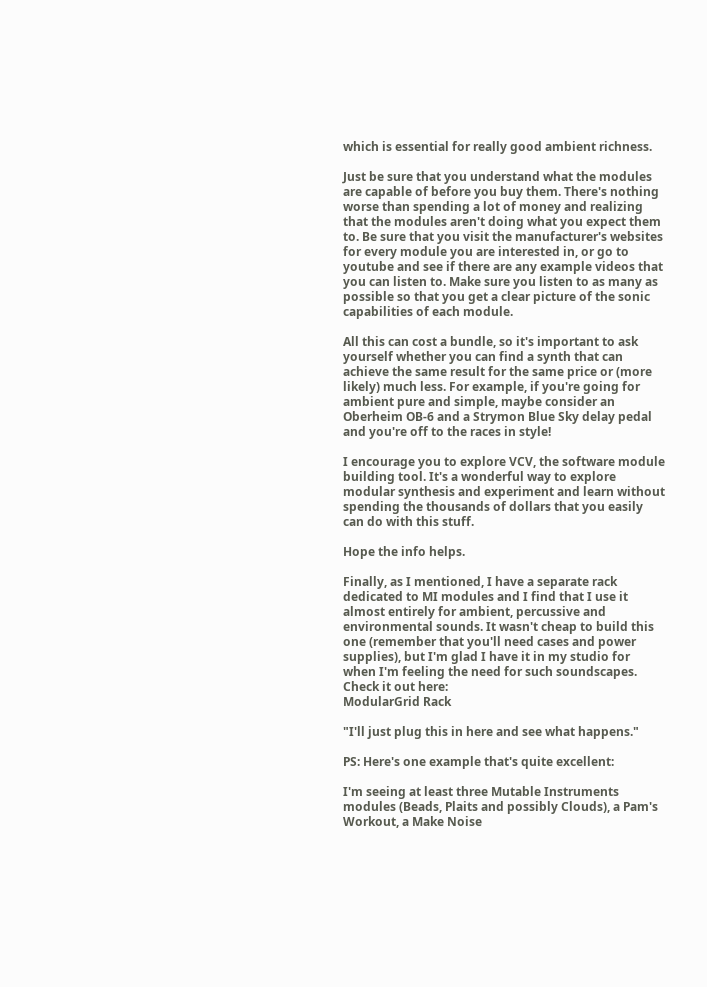which is essential for really good ambient richness.

Just be sure that you understand what the modules are capable of before you buy them. There's nothing worse than spending a lot of money and realizing that the modules aren't doing what you expect them to. Be sure that you visit the manufacturer's websites for every module you are interested in, or go to youtube and see if there are any example videos that you can listen to. Make sure you listen to as many as possible so that you get a clear picture of the sonic capabilities of each module.

All this can cost a bundle, so it's important to ask yourself whether you can find a synth that can achieve the same result for the same price or (more likely) much less. For example, if you're going for ambient pure and simple, maybe consider an Oberheim OB-6 and a Strymon Blue Sky delay pedal and you're off to the races in style!

I encourage you to explore VCV, the software module building tool. It's a wonderful way to explore modular synthesis and experiment and learn without spending the thousands of dollars that you easily can do with this stuff.

Hope the info helps.

Finally, as I mentioned, I have a separate rack dedicated to MI modules and I find that I use it almost entirely for ambient, percussive and environmental sounds. It wasn't cheap to build this one (remember that you'll need cases and power supplies), but I'm glad I have it in my studio for when I'm feeling the need for such soundscapes. Check it out here:
ModularGrid Rack

"I'll just plug this in here and see what happens."

PS: Here's one example that's quite excellent:

I'm seeing at least three Mutable Instruments modules (Beads, Plaits and possibly Clouds), a Pam's Workout, a Make Noise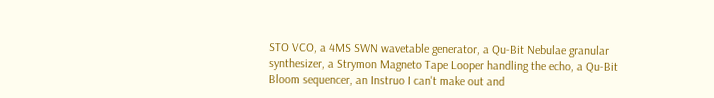STO VCO, a 4MS SWN wavetable generator, a Qu-Bit Nebulae granular synthesizer, a Strymon Magneto Tape Looper handling the echo, a Qu-Bit Bloom sequencer, an Instruo I can't make out and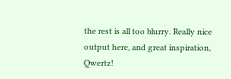the rest is all too blurry. Really nice output here, and great inspiration, Qwertz!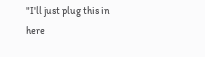"I'll just plug this in here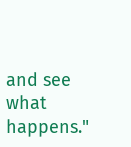and see what happens."